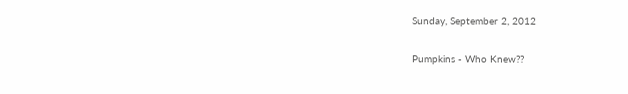Sunday, September 2, 2012

Pumpkins - Who Knew??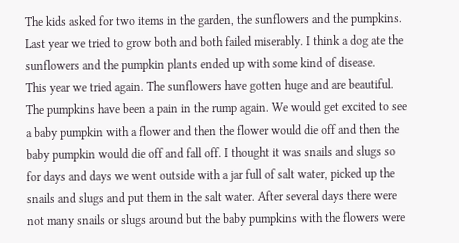The kids asked for two items in the garden, the sunflowers and the pumpkins. Last year we tried to grow both and both failed miserably. I think a dog ate the sunflowers and the pumpkin plants ended up with some kind of disease.
This year we tried again. The sunflowers have gotten huge and are beautiful. The pumpkins have been a pain in the rump again. We would get excited to see a baby pumpkin with a flower and then the flower would die off and then the baby pumpkin would die off and fall off. I thought it was snails and slugs so for days and days we went outside with a jar full of salt water, picked up the snails and slugs and put them in the salt water. After several days there were not many snails or slugs around but the baby pumpkins with the flowers were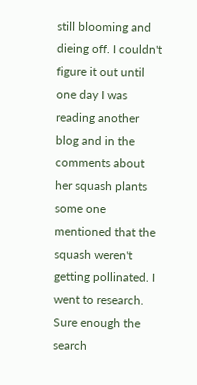still blooming and dieing off. I couldn't figure it out until one day I was reading another blog and in the comments about her squash plants some one mentioned that the squash weren't getting pollinated. I went to research.
Sure enough the search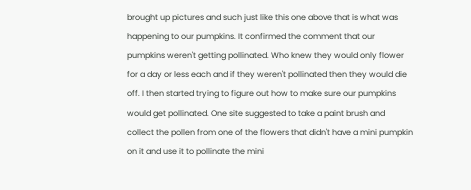brought up pictures and such just like this one above that is what was happening to our pumpkins. It confirmed the comment that our pumpkins weren't getting pollinated. Who knew they would only flower for a day or less each and if they weren't pollinated then they would die off. I then started trying to figure out how to make sure our pumpkins would get pollinated. One site suggested to take a paint brush and collect the pollen from one of the flowers that didn't have a mini pumpkin on it and use it to pollinate the mini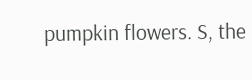pumpkin flowers. S, the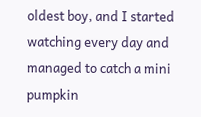oldest boy, and I started watching every day and managed to catch a mini pumpkin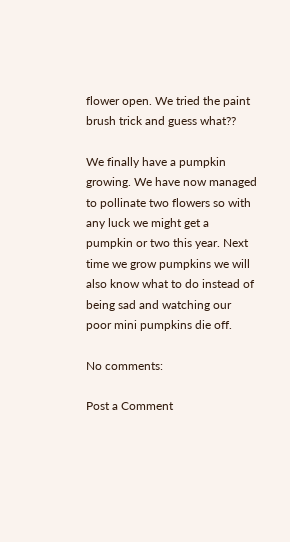flower open. We tried the paint brush trick and guess what??

We finally have a pumpkin growing. We have now managed to pollinate two flowers so with any luck we might get a pumpkin or two this year. Next time we grow pumpkins we will also know what to do instead of being sad and watching our poor mini pumpkins die off.

No comments:

Post a Comment